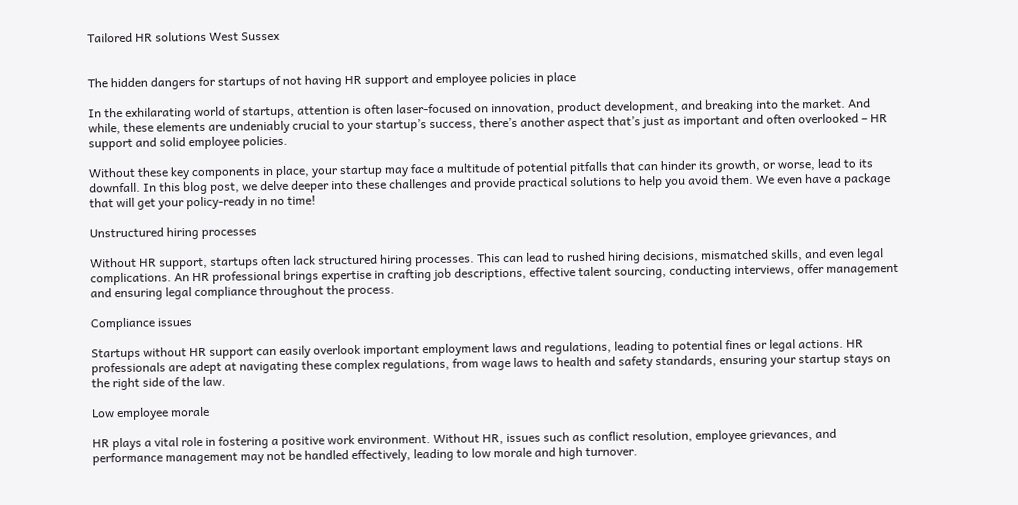Tailored HR solutions West Sussex


The hidden dangers for startups of not having HR support and employee policies in place

In the exhilarating world of startups, attention is often laser-focused on innovation, product development, and breaking into the market. And while, these elements are undeniably crucial to your startup’s success, there’s another aspect that’s just as important and often overlooked – HR support and solid employee policies.

Without these key components in place, your startup may face a multitude of potential pitfalls that can hinder its growth, or worse, lead to its downfall. In this blog post, we delve deeper into these challenges and provide practical solutions to help you avoid them. We even have a package that will get your policy-ready in no time!

Unstructured hiring processes

Without HR support, startups often lack structured hiring processes. This can lead to rushed hiring decisions, mismatched skills, and even legal complications. An HR professional brings expertise in crafting job descriptions, effective talent sourcing, conducting interviews, offer management and ensuring legal compliance throughout the process.

Compliance issues

Startups without HR support can easily overlook important employment laws and regulations, leading to potential fines or legal actions. HR professionals are adept at navigating these complex regulations, from wage laws to health and safety standards, ensuring your startup stays on the right side of the law.

Low employee morale

HR plays a vital role in fostering a positive work environment. Without HR, issues such as conflict resolution, employee grievances, and performance management may not be handled effectively, leading to low morale and high turnover.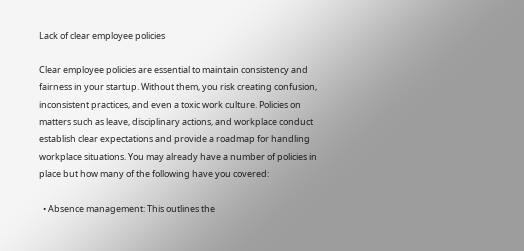Lack of clear employee policies

Clear employee policies are essential to maintain consistency and fairness in your startup. Without them, you risk creating confusion, inconsistent practices, and even a toxic work culture. Policies on matters such as leave, disciplinary actions, and workplace conduct establish clear expectations and provide a roadmap for handling workplace situations. You may already have a number of policies in place but how many of the following have you covered:

  • Absence management: This outlines the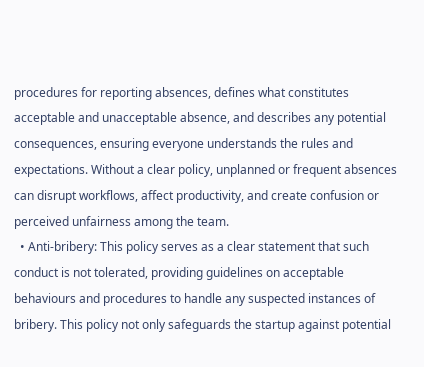procedures for reporting absences, defines what constitutes acceptable and unacceptable absence, and describes any potential consequences, ensuring everyone understands the rules and expectations. Without a clear policy, unplanned or frequent absences can disrupt workflows, affect productivity, and create confusion or perceived unfairness among the team.
  • Anti-bribery: This policy serves as a clear statement that such conduct is not tolerated, providing guidelines on acceptable behaviours and procedures to handle any suspected instances of bribery. This policy not only safeguards the startup against potential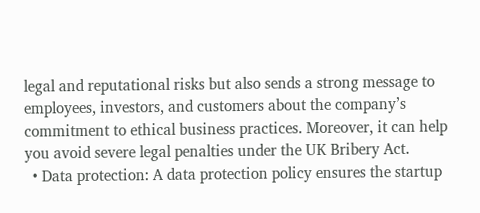legal and reputational risks but also sends a strong message to employees, investors, and customers about the company’s commitment to ethical business practices. Moreover, it can help you avoid severe legal penalties under the UK Bribery Act.
  • Data protection: A data protection policy ensures the startup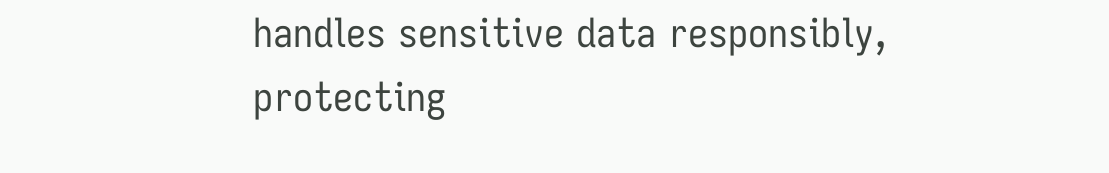handles sensitive data responsibly, protecting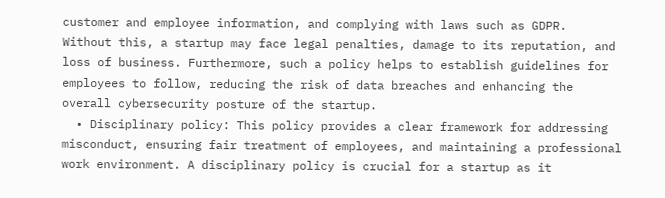customer and employee information, and complying with laws such as GDPR.  Without this, a startup may face legal penalties, damage to its reputation, and loss of business. Furthermore, such a policy helps to establish guidelines for employees to follow, reducing the risk of data breaches and enhancing the overall cybersecurity posture of the startup.
  • Disciplinary policy: This policy provides a clear framework for addressing misconduct, ensuring fair treatment of employees, and maintaining a professional work environment. A disciplinary policy is crucial for a startup as it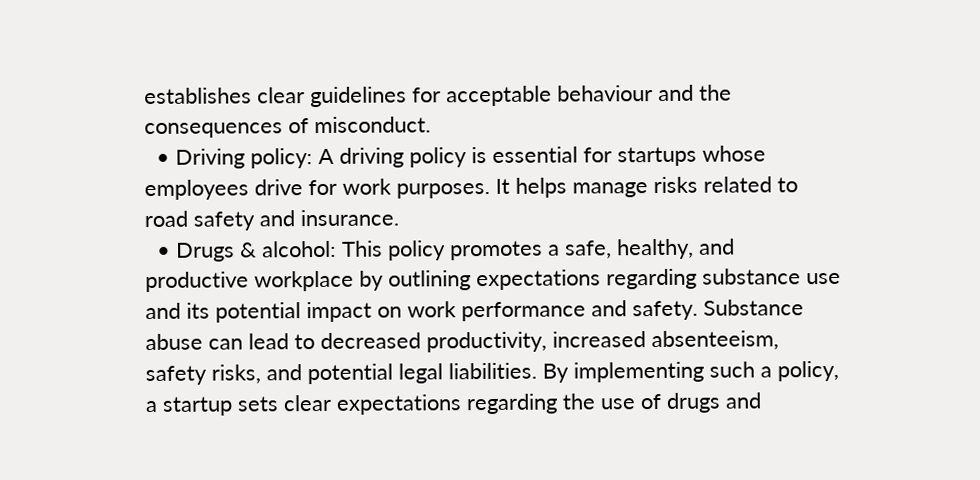establishes clear guidelines for acceptable behaviour and the consequences of misconduct.
  • Driving policy: A driving policy is essential for startups whose employees drive for work purposes. It helps manage risks related to road safety and insurance.
  • Drugs & alcohol: This policy promotes a safe, healthy, and productive workplace by outlining expectations regarding substance use and its potential impact on work performance and safety. Substance abuse can lead to decreased productivity, increased absenteeism, safety risks, and potential legal liabilities. By implementing such a policy, a startup sets clear expectations regarding the use of drugs and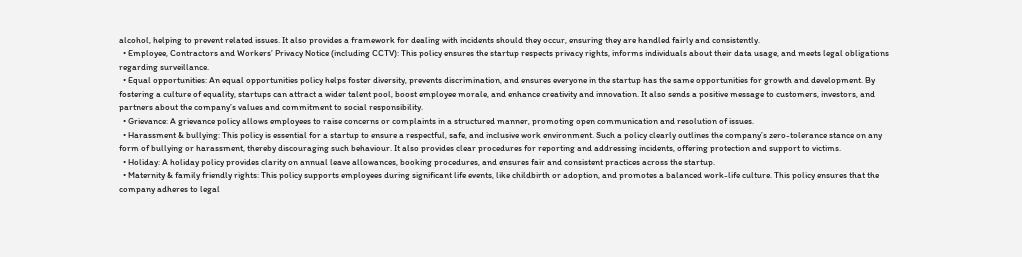alcohol, helping to prevent related issues. It also provides a framework for dealing with incidents should they occur, ensuring they are handled fairly and consistently.
  • Employee, Contractors and Workers’ Privacy Notice (including CCTV): This policy ensures the startup respects privacy rights, informs individuals about their data usage, and meets legal obligations regarding surveillance.
  • Equal opportunities: An equal opportunities policy helps foster diversity, prevents discrimination, and ensures everyone in the startup has the same opportunities for growth and development. By fostering a culture of equality, startups can attract a wider talent pool, boost employee morale, and enhance creativity and innovation. It also sends a positive message to customers, investors, and partners about the company’s values and commitment to social responsibility.
  • Grievance: A grievance policy allows employees to raise concerns or complaints in a structured manner, promoting open communication and resolution of issues.
  • Harassment & bullying: This policy is essential for a startup to ensure a respectful, safe, and inclusive work environment. Such a policy clearly outlines the company’s zero-tolerance stance on any form of bullying or harassment, thereby discouraging such behaviour. It also provides clear procedures for reporting and addressing incidents, offering protection and support to victims.
  • Holiday: A holiday policy provides clarity on annual leave allowances, booking procedures, and ensures fair and consistent practices across the startup.
  • Maternity & family friendly rights: This policy supports employees during significant life events, like childbirth or adoption, and promotes a balanced work-life culture. This policy ensures that the company adheres to legal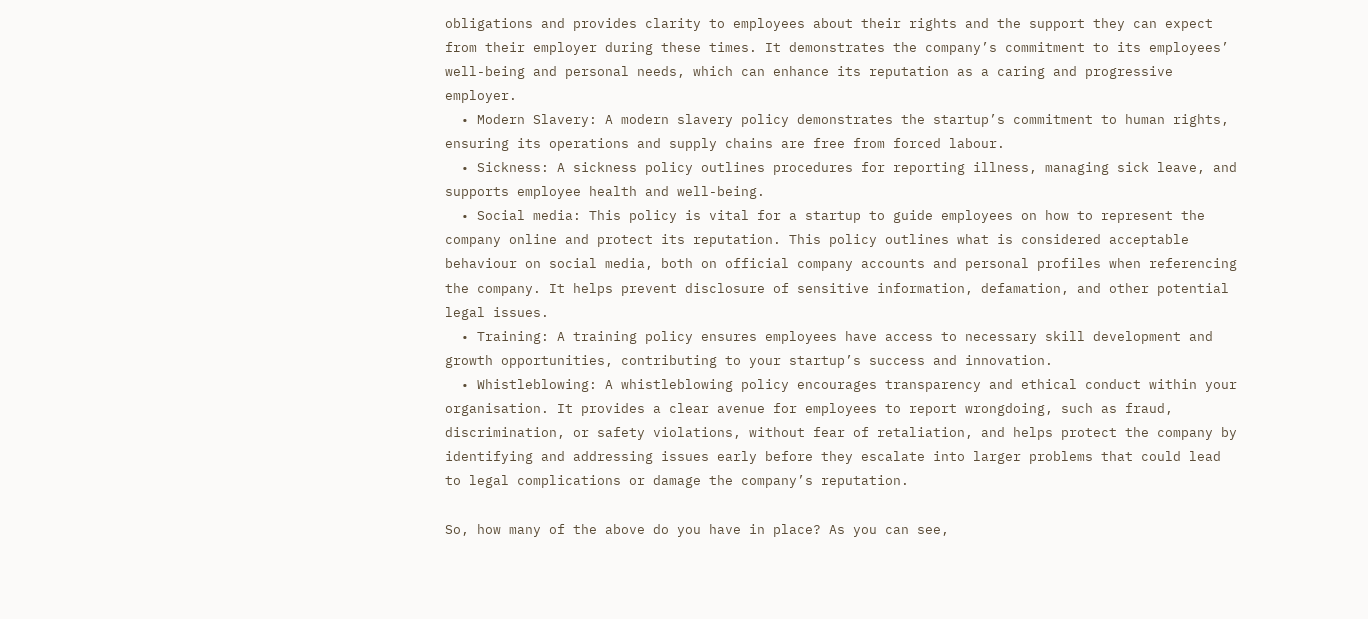obligations and provides clarity to employees about their rights and the support they can expect from their employer during these times. It demonstrates the company’s commitment to its employees’ well-being and personal needs, which can enhance its reputation as a caring and progressive employer.
  • Modern Slavery: A modern slavery policy demonstrates the startup’s commitment to human rights, ensuring its operations and supply chains are free from forced labour.
  • Sickness: A sickness policy outlines procedures for reporting illness, managing sick leave, and supports employee health and well-being.
  • Social media: This policy is vital for a startup to guide employees on how to represent the company online and protect its reputation. This policy outlines what is considered acceptable behaviour on social media, both on official company accounts and personal profiles when referencing the company. It helps prevent disclosure of sensitive information, defamation, and other potential legal issues.
  • Training: A training policy ensures employees have access to necessary skill development and growth opportunities, contributing to your startup’s success and innovation.
  • Whistleblowing: A whistleblowing policy encourages transparency and ethical conduct within your organisation. It provides a clear avenue for employees to report wrongdoing, such as fraud, discrimination, or safety violations, without fear of retaliation, and helps protect the company by identifying and addressing issues early before they escalate into larger problems that could lead to legal complications or damage the company’s reputation.

So, how many of the above do you have in place? As you can see,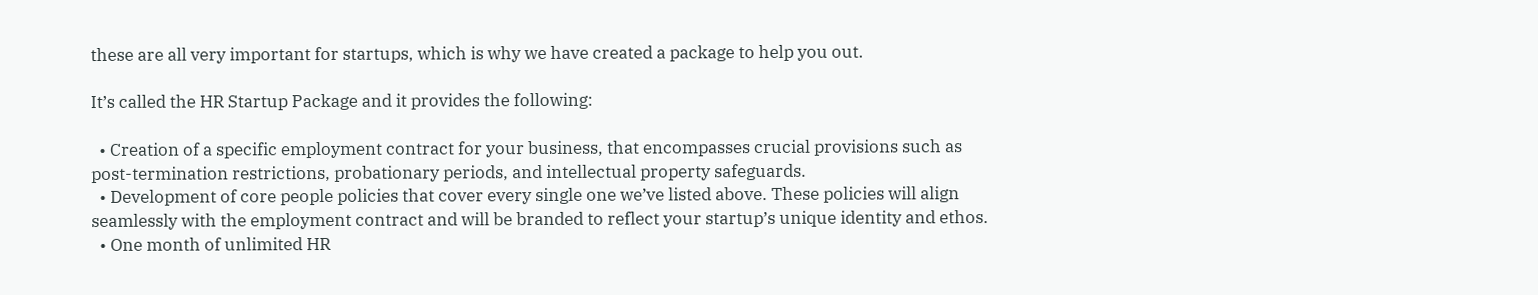these are all very important for startups, which is why we have created a package to help you out.

It’s called the HR Startup Package and it provides the following:

  • Creation of a specific employment contract for your business, that encompasses crucial provisions such as post-termination restrictions, probationary periods, and intellectual property safeguards.
  • Development of core people policies that cover every single one we’ve listed above. These policies will align seamlessly with the employment contract and will be branded to reflect your startup’s unique identity and ethos.
  • One month of unlimited HR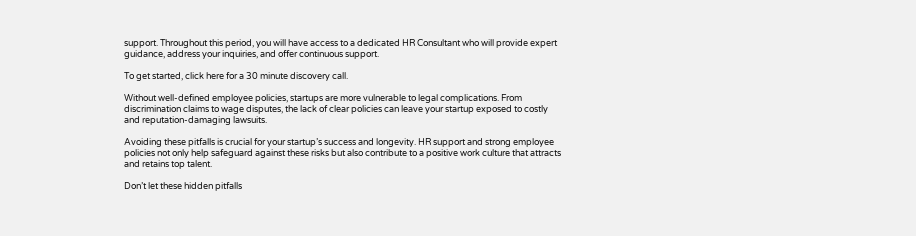support. Throughout this period, you will have access to a dedicated HR Consultant who will provide expert guidance, address your inquiries, and offer continuous support.

To get started, click here for a 30 minute discovery call.

Without well-defined employee policies, startups are more vulnerable to legal complications. From discrimination claims to wage disputes, the lack of clear policies can leave your startup exposed to costly and reputation-damaging lawsuits.

Avoiding these pitfalls is crucial for your startup’s success and longevity. HR support and strong employee policies not only help safeguard against these risks but also contribute to a positive work culture that attracts and retains top talent.

Don’t let these hidden pitfalls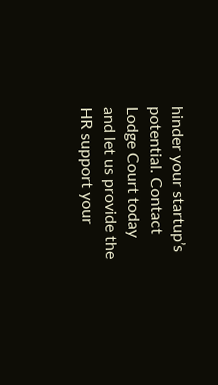hinder your startup’s potential. Contact Lodge Court today and let us provide the HR support your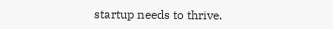startup needs to thrive.